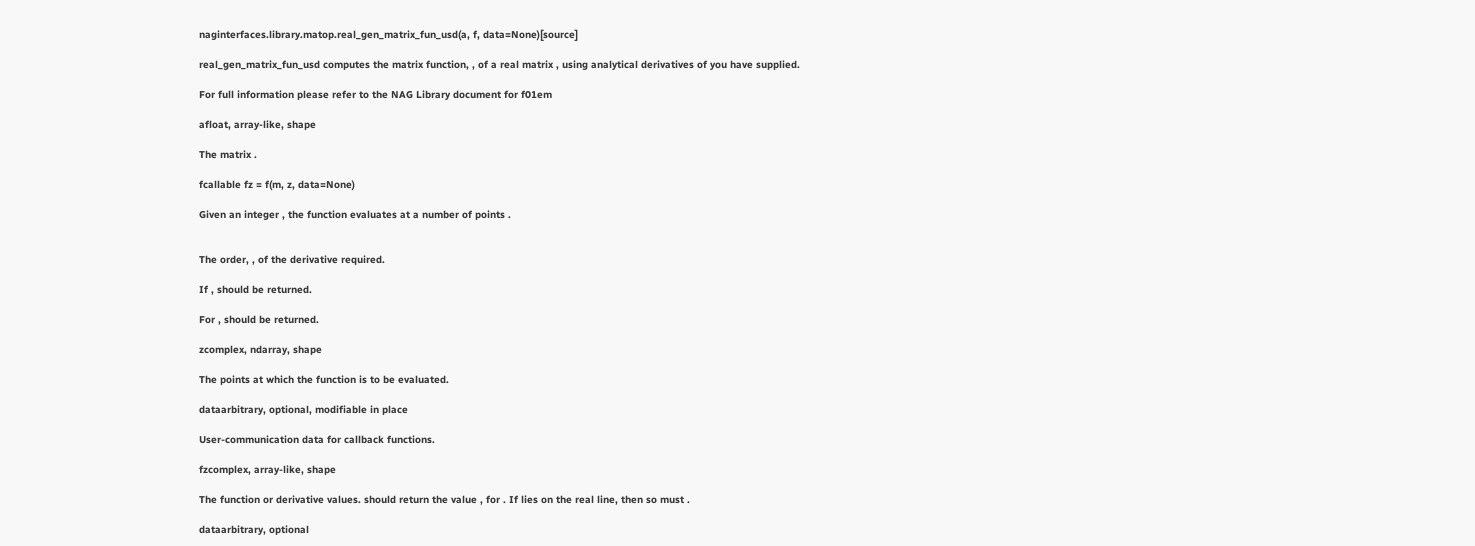naginterfaces.library.matop.real_gen_matrix_fun_usd(a, f, data=None)[source]

real_gen_matrix_fun_usd computes the matrix function, , of a real matrix , using analytical derivatives of you have supplied.

For full information please refer to the NAG Library document for f01em

afloat, array-like, shape

The matrix .

fcallable fz = f(m, z, data=None)

Given an integer , the function evaluates at a number of points .


The order, , of the derivative required.

If , should be returned.

For , should be returned.

zcomplex, ndarray, shape

The points at which the function is to be evaluated.

dataarbitrary, optional, modifiable in place

User-communication data for callback functions.

fzcomplex, array-like, shape

The function or derivative values. should return the value , for . If lies on the real line, then so must .

dataarbitrary, optional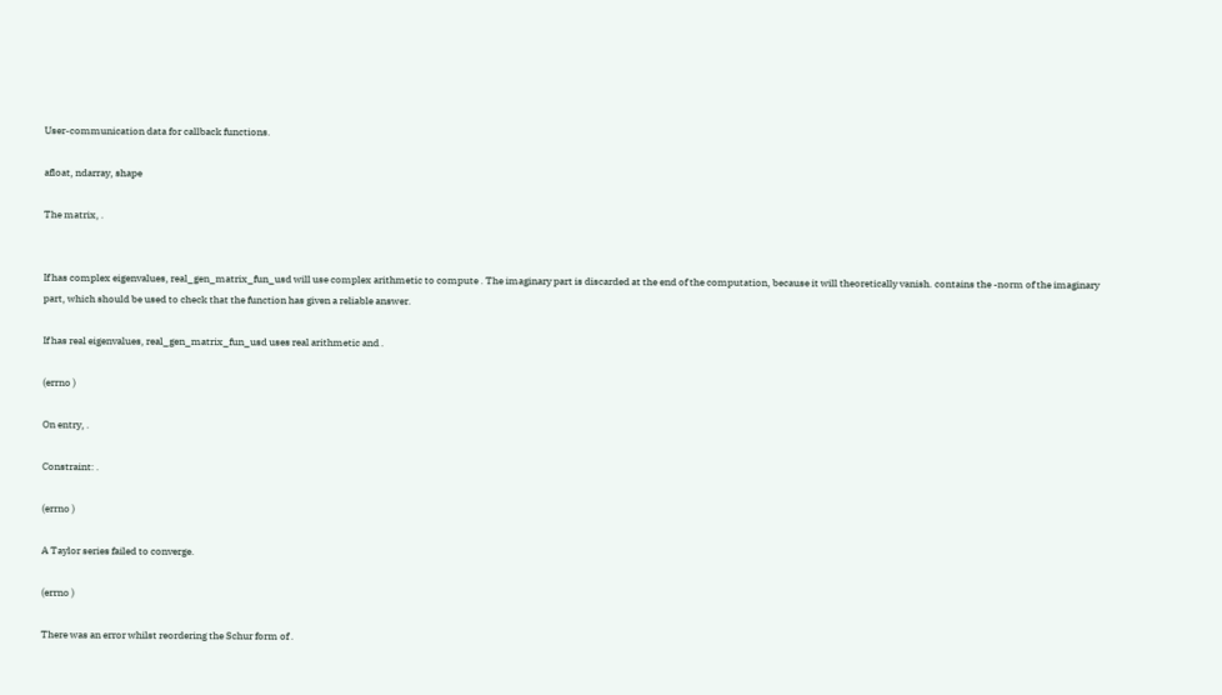User-communication data for callback functions.

afloat, ndarray, shape

The matrix, .


If has complex eigenvalues, real_gen_matrix_fun_usd will use complex arithmetic to compute . The imaginary part is discarded at the end of the computation, because it will theoretically vanish. contains the -norm of the imaginary part, which should be used to check that the function has given a reliable answer.

If has real eigenvalues, real_gen_matrix_fun_usd uses real arithmetic and .

(errno )

On entry, .

Constraint: .

(errno )

A Taylor series failed to converge.

(errno )

There was an error whilst reordering the Schur form of .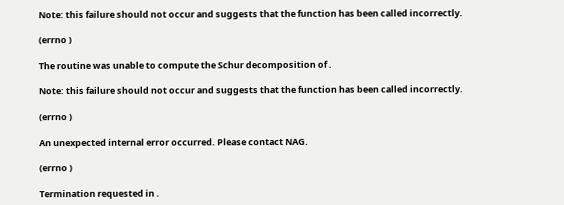Note: this failure should not occur and suggests that the function has been called incorrectly.

(errno )

The routine was unable to compute the Schur decomposition of .

Note: this failure should not occur and suggests that the function has been called incorrectly.

(errno )

An unexpected internal error occurred. Please contact NAG.

(errno )

Termination requested in .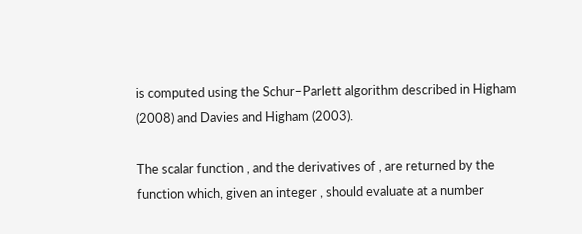is computed using the Schur–Parlett algorithm described in Higham (2008) and Davies and Higham (2003).

The scalar function , and the derivatives of , are returned by the function which, given an integer , should evaluate at a number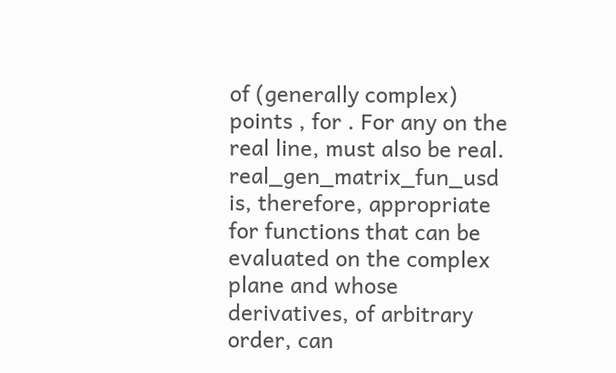of (generally complex) points , for . For any on the real line, must also be real. real_gen_matrix_fun_usd is, therefore, appropriate for functions that can be evaluated on the complex plane and whose derivatives, of arbitrary order, can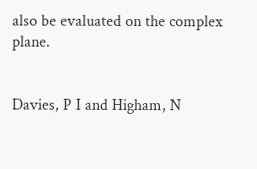also be evaluated on the complex plane.


Davies, P I and Higham, N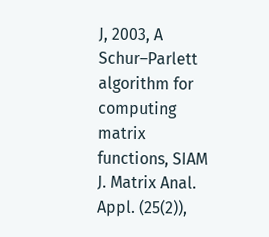J, 2003, A Schur–Parlett algorithm for computing matrix functions, SIAM J. Matrix Anal. Appl. (25(2)),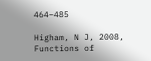464–485

Higham, N J, 2008, Functions of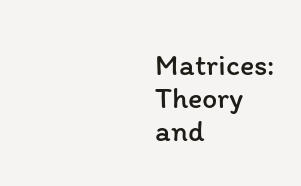Matrices: Theory and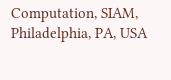Computation, SIAM, Philadelphia, PA, USA